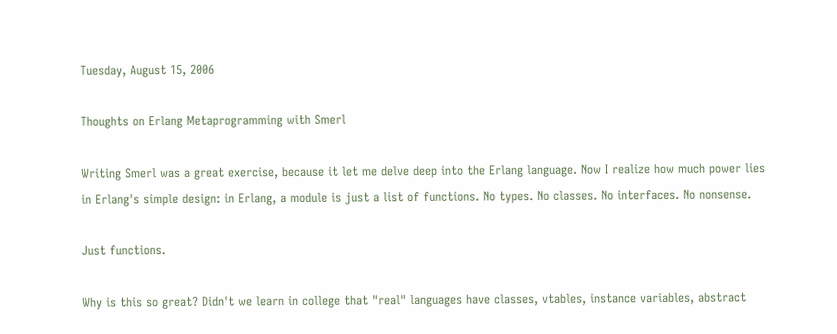Tuesday, August 15, 2006

Thoughts on Erlang Metaprogramming with Smerl

Writing Smerl was a great exercise, because it let me delve deep into the Erlang language. Now I realize how much power lies in Erlang's simple design: in Erlang, a module is just a list of functions. No types. No classes. No interfaces. No nonsense.

Just functions.

Why is this so great? Didn't we learn in college that "real" languages have classes, vtables, instance variables, abstract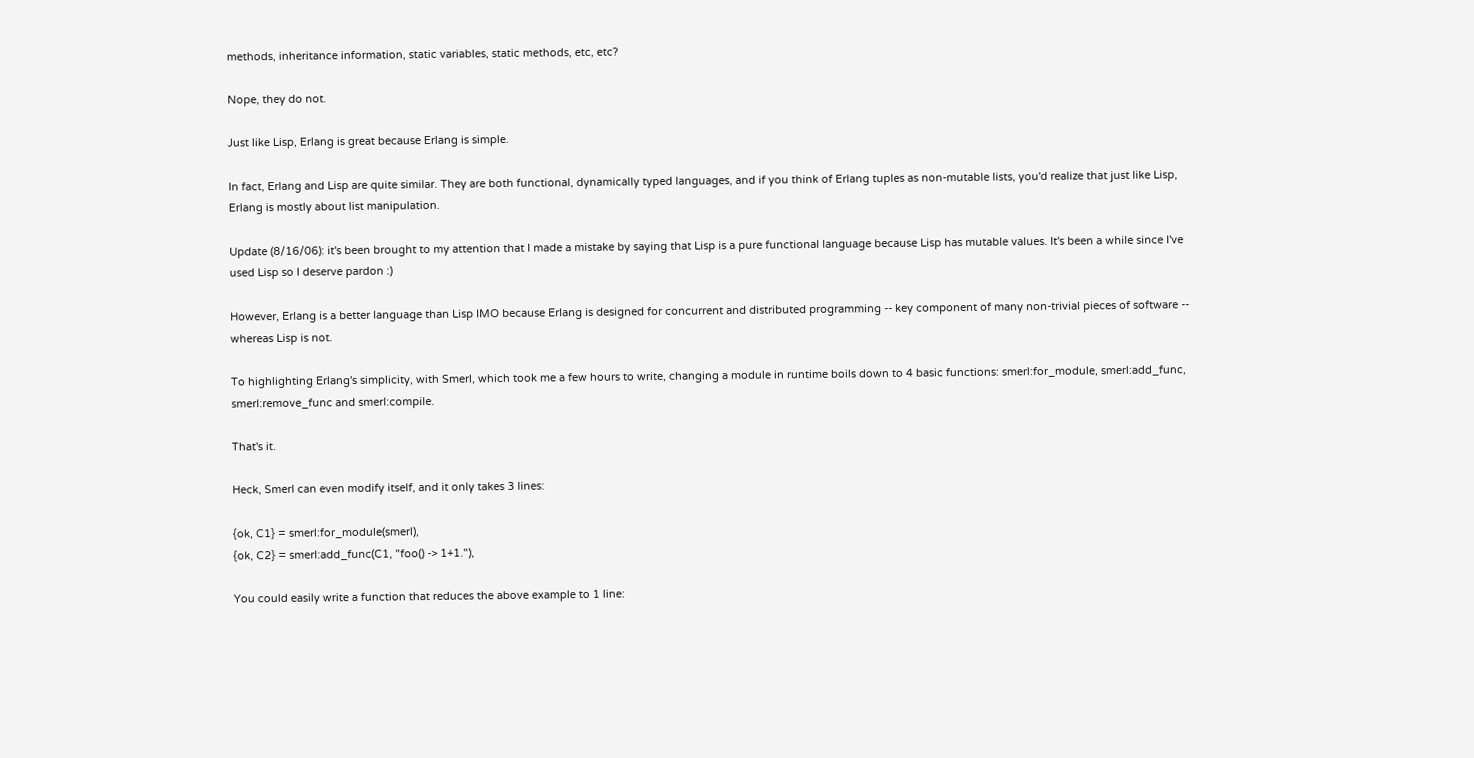methods, inheritance information, static variables, static methods, etc, etc?

Nope, they do not.

Just like Lisp, Erlang is great because Erlang is simple.

In fact, Erlang and Lisp are quite similar. They are both functional, dynamically typed languages, and if you think of Erlang tuples as non-mutable lists, you'd realize that just like Lisp, Erlang is mostly about list manipulation.

Update (8/16/06): it's been brought to my attention that I made a mistake by saying that Lisp is a pure functional language because Lisp has mutable values. It's been a while since I've used Lisp so I deserve pardon :)

However, Erlang is a better language than Lisp IMO because Erlang is designed for concurrent and distributed programming -- key component of many non-trivial pieces of software -- whereas Lisp is not.

To highlighting Erlang's simplicity, with Smerl, which took me a few hours to write, changing a module in runtime boils down to 4 basic functions: smerl:for_module, smerl:add_func, smerl:remove_func and smerl:compile.

That's it.

Heck, Smerl can even modify itself, and it only takes 3 lines:

{ok, C1} = smerl:for_module(smerl),
{ok, C2} = smerl:add_func(C1, "foo() -> 1+1."),

You could easily write a function that reduces the above example to 1 line: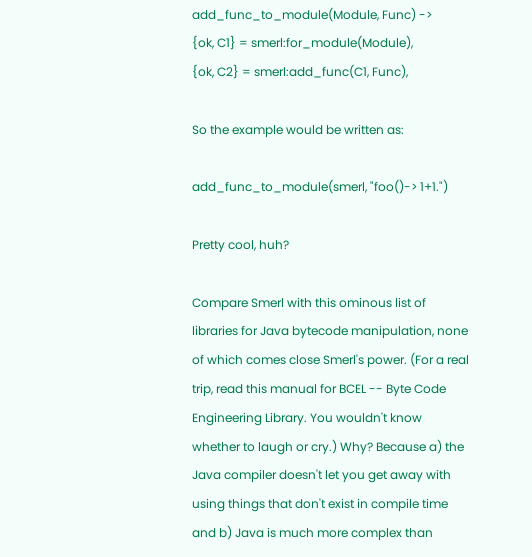add_func_to_module(Module, Func) ->
{ok, C1} = smerl:for_module(Module),
{ok, C2} = smerl:add_func(C1, Func),

So the example would be written as:

add_func_to_module(smerl, "foo()-> 1+1.")

Pretty cool, huh?

Compare Smerl with this ominous list of libraries for Java bytecode manipulation, none of which comes close Smerl's power. (For a real trip, read this manual for BCEL -- Byte Code Engineering Library. You wouldn't know whether to laugh or cry.) Why? Because a) the Java compiler doesn't let you get away with using things that don't exist in compile time and b) Java is much more complex than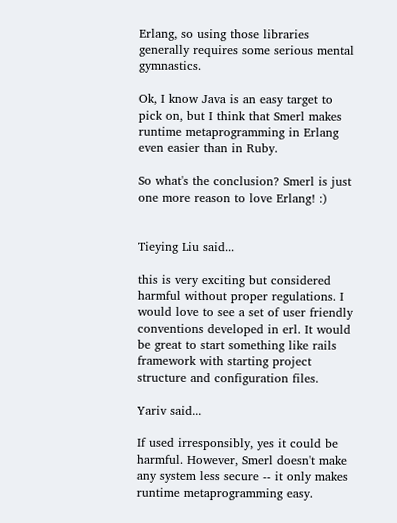Erlang, so using those libraries generally requires some serious mental gymnastics.

Ok, I know Java is an easy target to pick on, but I think that Smerl makes runtime metaprogramming in Erlang even easier than in Ruby.

So what's the conclusion? Smerl is just one more reason to love Erlang! :)


Tieying Liu said...

this is very exciting but considered harmful without proper regulations. I would love to see a set of user friendly conventions developed in erl. It would be great to start something like rails framework with starting project structure and configuration files.

Yariv said...

If used irresponsibly, yes it could be harmful. However, Smerl doesn't make any system less secure -- it only makes runtime metaprogramming easy.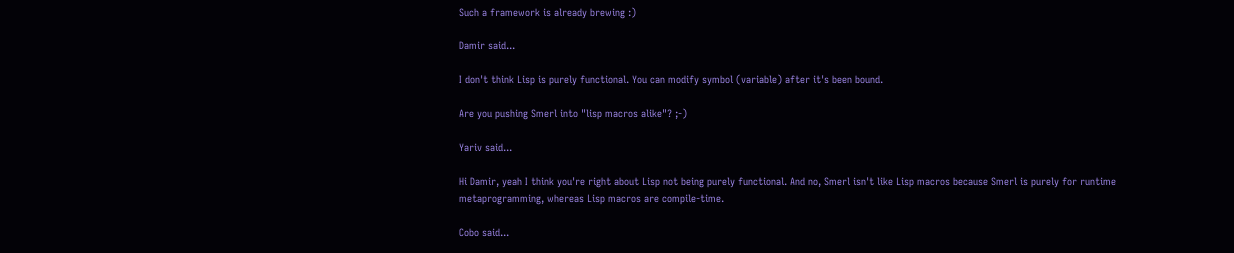Such a framework is already brewing :)

Damir said...

I don't think Lisp is purely functional. You can modify symbol (variable) after it's been bound.

Are you pushing Smerl into "lisp macros alike"? ;-)

Yariv said...

Hi Damir, yeah I think you're right about Lisp not being purely functional. And no, Smerl isn't like Lisp macros because Smerl is purely for runtime metaprogramming, whereas Lisp macros are compile-time.

Cobo said...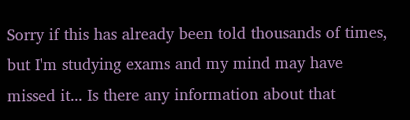Sorry if this has already been told thousands of times, but I'm studying exams and my mind may have missed it... Is there any information about that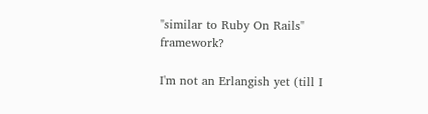"similar to Ruby On Rails" framework?

I'm not an Erlangish yet (till I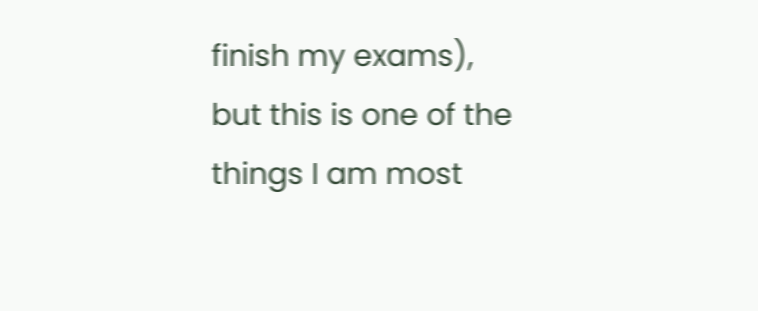finish my exams), but this is one of the things I am most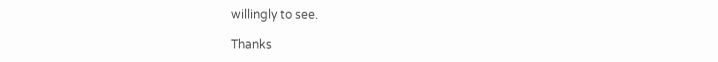willingly to see.

Thanks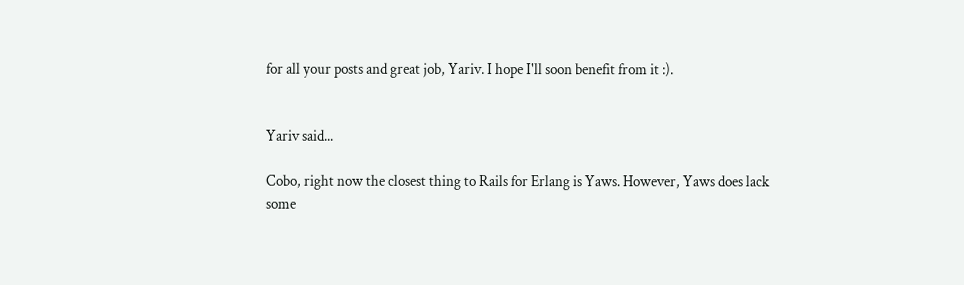for all your posts and great job, Yariv. I hope I'll soon benefit from it :).


Yariv said...

Cobo, right now the closest thing to Rails for Erlang is Yaws. However, Yaws does lack some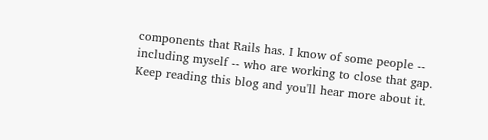components that Rails has. I know of some people -- including myself -- who are working to close that gap. Keep reading this blog and you'll hear more about it.